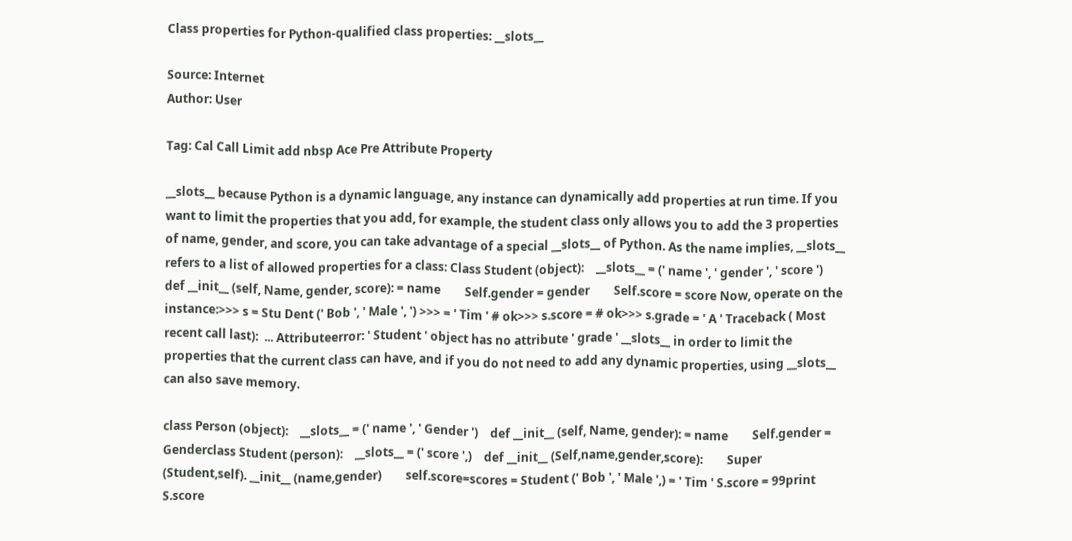Class properties for Python-qualified class properties: __slots__

Source: Internet
Author: User

Tag: Cal Call Limit add nbsp Ace Pre Attribute Property

__slots__ because Python is a dynamic language, any instance can dynamically add properties at run time. If you want to limit the properties that you add, for example, the student class only allows you to add the 3 properties of name, gender, and score, you can take advantage of a special __slots__ of Python. As the name implies, __slots__ refers to a list of allowed properties for a class: Class Student (object):    __slots__ = (' name ', ' gender ', ' score ')    def __init__ (self, Name, gender, score): = name        Self.gender = gender        Self.score = score Now, operate on the instance:>>> s = Stu Dent (' Bob ', ' Male ', ') >>> = ' Tim ' # ok>>> s.score = # ok>>> s.grade = ' A ' Traceback ( Most recent call last):  ... Attributeerror: ' Student ' object has no attribute ' grade ' __slots__ in order to limit the properties that the current class can have, and if you do not need to add any dynamic properties, using __slots__ can also save memory.

class Person (object):    __slots__ = (' name ', ' Gender ')    def __init__ (self, Name, gender): = name        Self.gender = Genderclass Student (person):    __slots__ = (' score ',)    def __init__ (Self,name,gender,score):        Super (Student,self). __init__ (name,gender)        self.score=scores = Student (' Bob ', ' Male ',) = ' Tim ' S.score = 99print S.score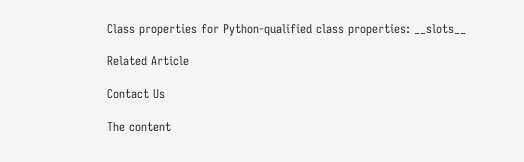Class properties for Python-qualified class properties: __slots__

Related Article

Contact Us

The content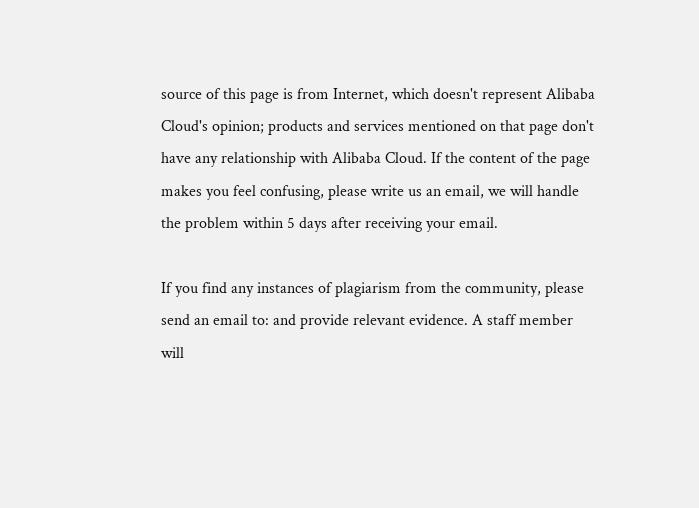source of this page is from Internet, which doesn't represent Alibaba Cloud's opinion; products and services mentioned on that page don't have any relationship with Alibaba Cloud. If the content of the page makes you feel confusing, please write us an email, we will handle the problem within 5 days after receiving your email.

If you find any instances of plagiarism from the community, please send an email to: and provide relevant evidence. A staff member will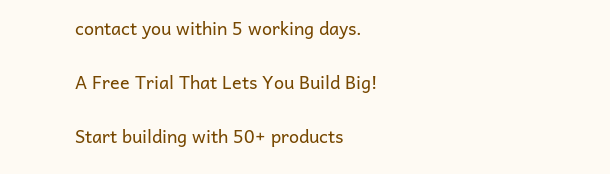contact you within 5 working days.

A Free Trial That Lets You Build Big!

Start building with 50+ products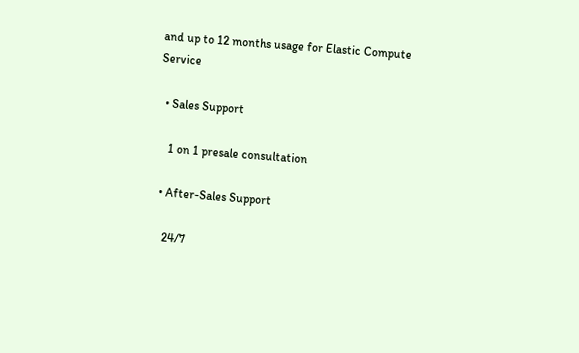and up to 12 months usage for Elastic Compute Service

  • Sales Support

    1 on 1 presale consultation

  • After-Sales Support

    24/7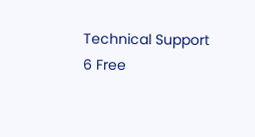Technical Support 6 Free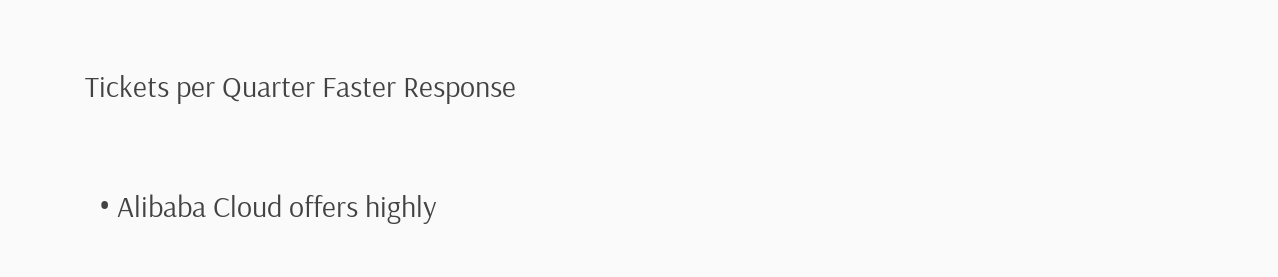Tickets per Quarter Faster Response

  • Alibaba Cloud offers highly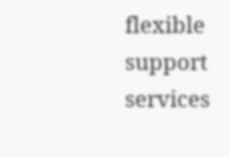flexible support services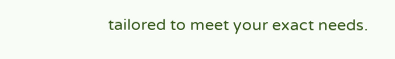tailored to meet your exact needs.